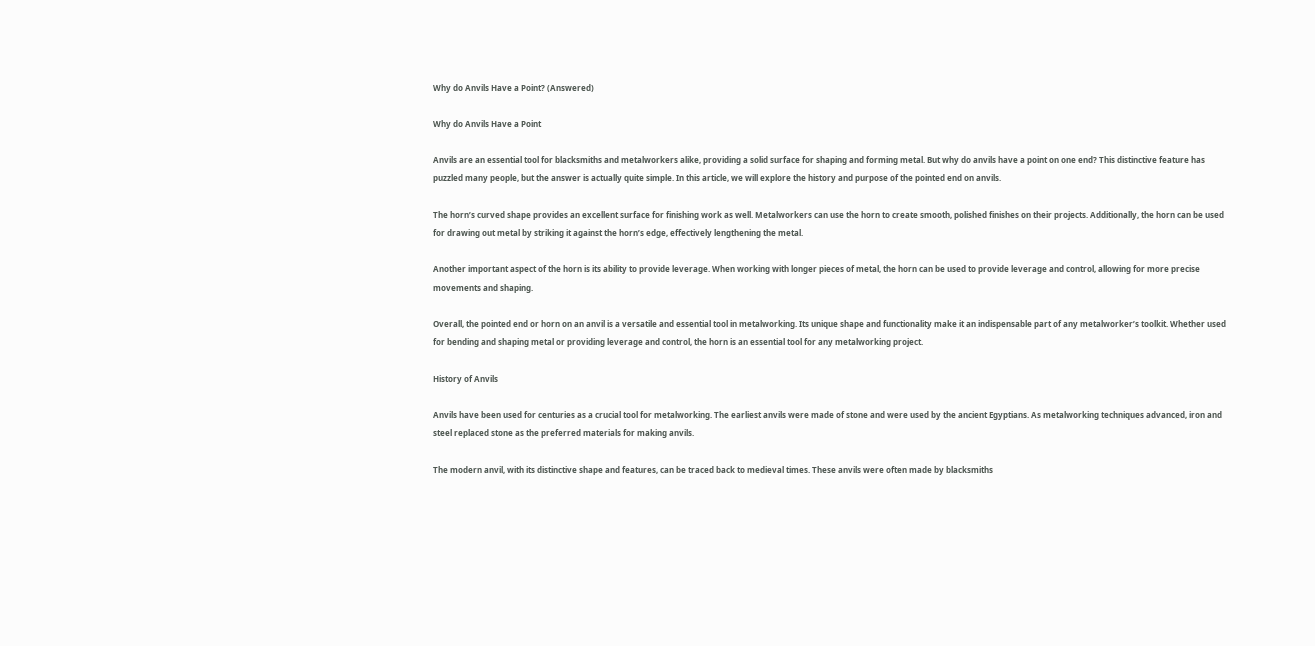Why do Anvils Have a Point? (Answered)

Why do Anvils Have a Point

Anvils are an essential tool for blacksmiths and metalworkers alike, providing a solid surface for shaping and forming metal. But why do anvils have a point on one end? This distinctive feature has puzzled many people, but the answer is actually quite simple. In this article, we will explore the history and purpose of the pointed end on anvils.

The horn’s curved shape provides an excellent surface for finishing work as well. Metalworkers can use the horn to create smooth, polished finishes on their projects. Additionally, the horn can be used for drawing out metal by striking it against the horn’s edge, effectively lengthening the metal.

Another important aspect of the horn is its ability to provide leverage. When working with longer pieces of metal, the horn can be used to provide leverage and control, allowing for more precise movements and shaping.

Overall, the pointed end or horn on an anvil is a versatile and essential tool in metalworking. Its unique shape and functionality make it an indispensable part of any metalworker’s toolkit. Whether used for bending and shaping metal or providing leverage and control, the horn is an essential tool for any metalworking project.

History of Anvils

Anvils have been used for centuries as a crucial tool for metalworking. The earliest anvils were made of stone and were used by the ancient Egyptians. As metalworking techniques advanced, iron and steel replaced stone as the preferred materials for making anvils.

The modern anvil, with its distinctive shape and features, can be traced back to medieval times. These anvils were often made by blacksmiths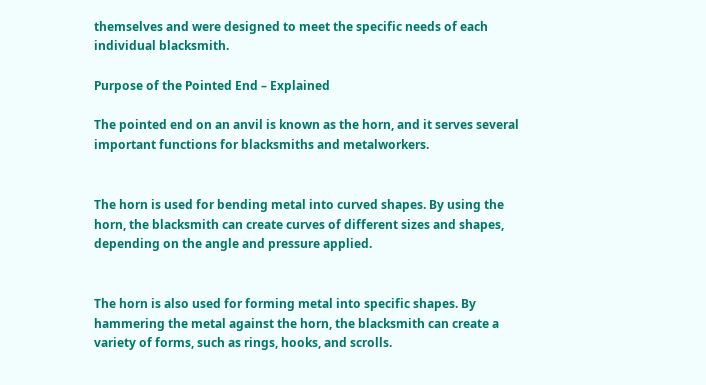themselves and were designed to meet the specific needs of each individual blacksmith.

Purpose of the Pointed End – Explained

The pointed end on an anvil is known as the horn, and it serves several important functions for blacksmiths and metalworkers.


The horn is used for bending metal into curved shapes. By using the horn, the blacksmith can create curves of different sizes and shapes, depending on the angle and pressure applied.


The horn is also used for forming metal into specific shapes. By hammering the metal against the horn, the blacksmith can create a variety of forms, such as rings, hooks, and scrolls.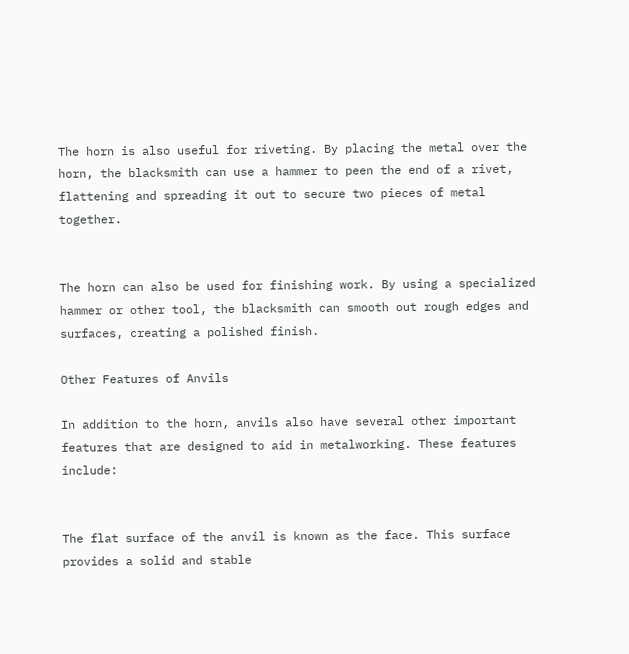The horn is also useful for riveting. By placing the metal over the horn, the blacksmith can use a hammer to peen the end of a rivet, flattening and spreading it out to secure two pieces of metal together.


The horn can also be used for finishing work. By using a specialized hammer or other tool, the blacksmith can smooth out rough edges and surfaces, creating a polished finish.

Other Features of Anvils

In addition to the horn, anvils also have several other important features that are designed to aid in metalworking. These features include:


The flat surface of the anvil is known as the face. This surface provides a solid and stable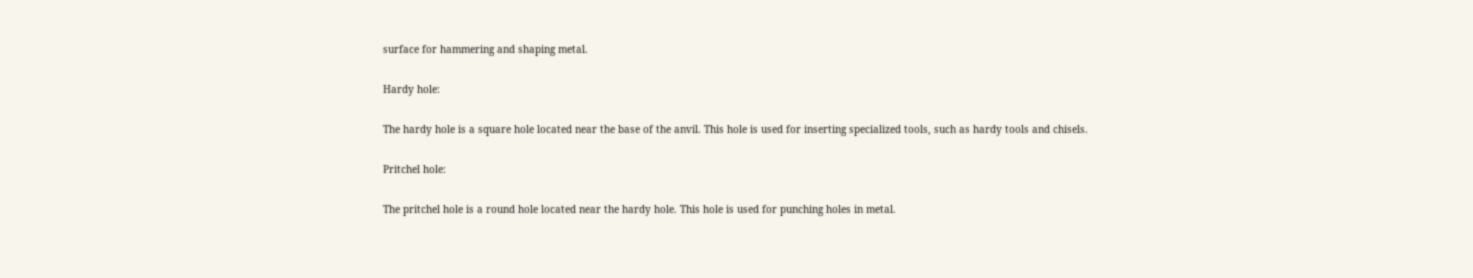surface for hammering and shaping metal.

Hardy hole:

The hardy hole is a square hole located near the base of the anvil. This hole is used for inserting specialized tools, such as hardy tools and chisels.

Pritchel hole:

The pritchel hole is a round hole located near the hardy hole. This hole is used for punching holes in metal.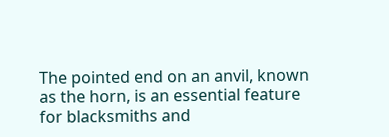The pointed end on an anvil, known as the horn, is an essential feature for blacksmiths and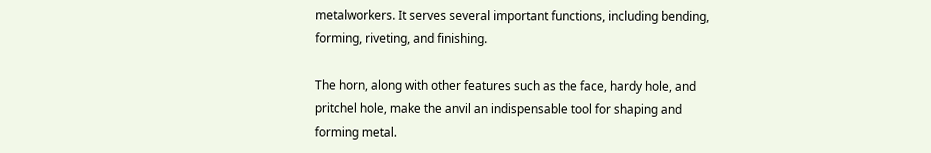metalworkers. It serves several important functions, including bending, forming, riveting, and finishing.

The horn, along with other features such as the face, hardy hole, and pritchel hole, make the anvil an indispensable tool for shaping and forming metal.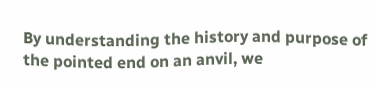By understanding the history and purpose of the pointed end on an anvil, we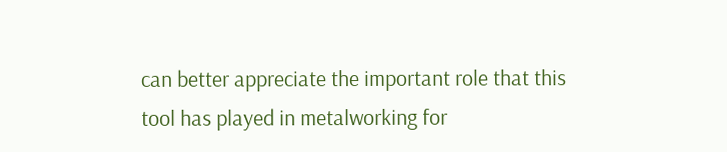can better appreciate the important role that this tool has played in metalworking for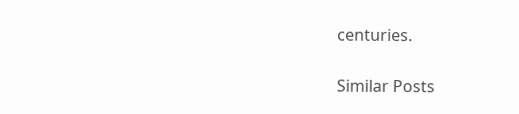centuries.

Similar Posts